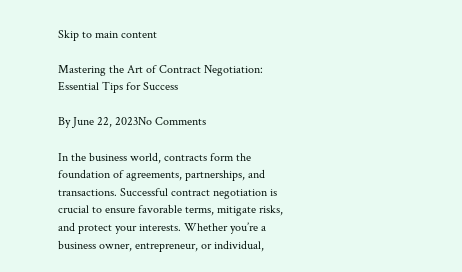Skip to main content

Mastering the Art of Contract Negotiation: Essential Tips for Success

By June 22, 2023No Comments

In the business world, contracts form the foundation of agreements, partnerships, and transactions. Successful contract negotiation is crucial to ensure favorable terms, mitigate risks, and protect your interests. Whether you’re a business owner, entrepreneur, or individual,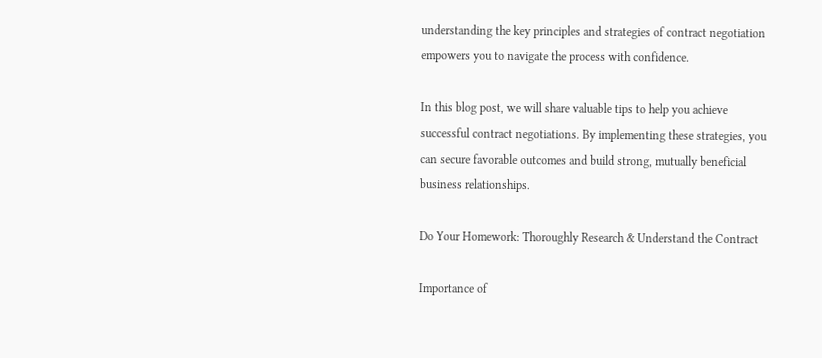understanding the key principles and strategies of contract negotiation empowers you to navigate the process with confidence.

In this blog post, we will share valuable tips to help you achieve successful contract negotiations. By implementing these strategies, you can secure favorable outcomes and build strong, mutually beneficial business relationships.

Do Your Homework: Thoroughly Research & Understand the Contract

Importance of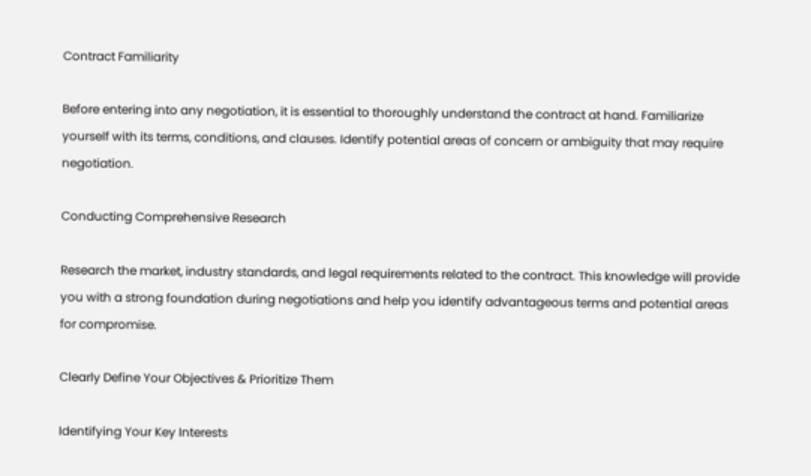Contract Familiarity

Before entering into any negotiation, it is essential to thoroughly understand the contract at hand. Familiarize yourself with its terms, conditions, and clauses. Identify potential areas of concern or ambiguity that may require negotiation.

Conducting Comprehensive Research

Research the market, industry standards, and legal requirements related to the contract. This knowledge will provide you with a strong foundation during negotiations and help you identify advantageous terms and potential areas for compromise.

Clearly Define Your Objectives & Prioritize Them

Identifying Your Key Interests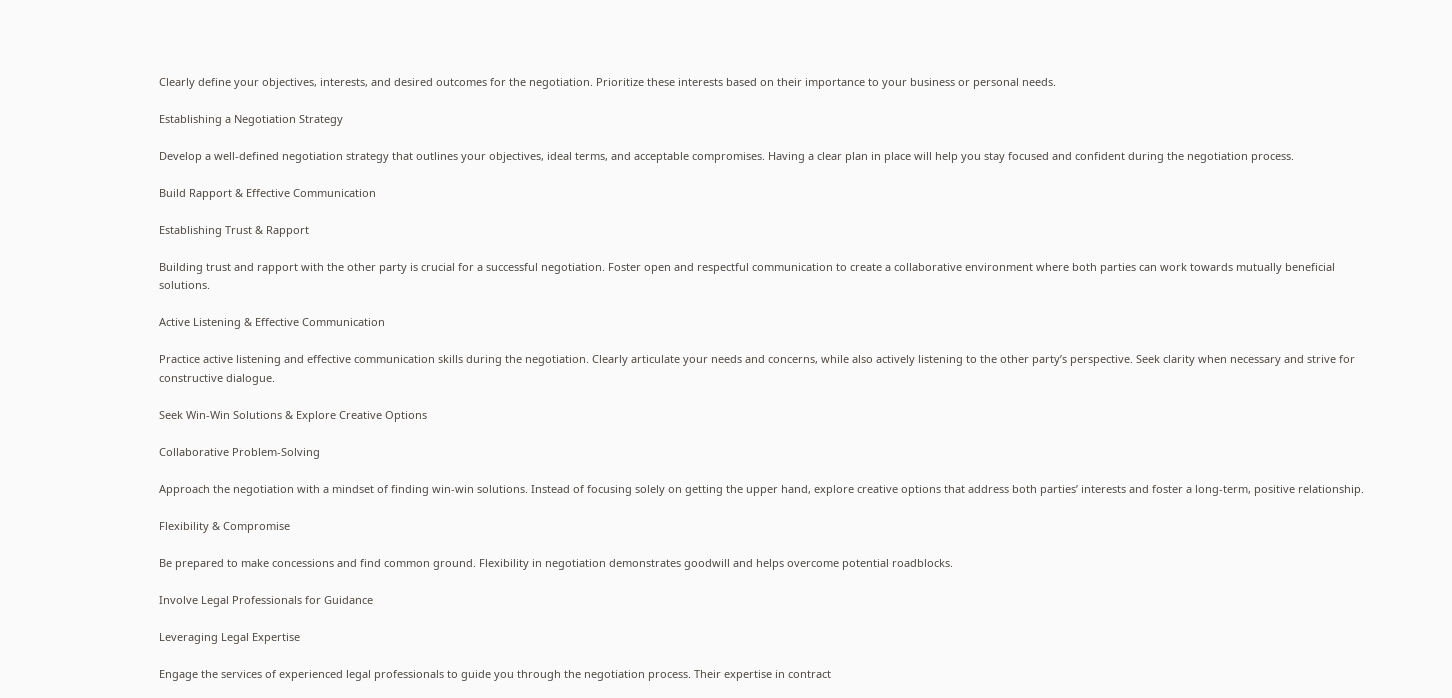Clearly define your objectives, interests, and desired outcomes for the negotiation. Prioritize these interests based on their importance to your business or personal needs.

Establishing a Negotiation Strategy

Develop a well-defined negotiation strategy that outlines your objectives, ideal terms, and acceptable compromises. Having a clear plan in place will help you stay focused and confident during the negotiation process.

Build Rapport & Effective Communication

Establishing Trust & Rapport

Building trust and rapport with the other party is crucial for a successful negotiation. Foster open and respectful communication to create a collaborative environment where both parties can work towards mutually beneficial solutions.

Active Listening & Effective Communication

Practice active listening and effective communication skills during the negotiation. Clearly articulate your needs and concerns, while also actively listening to the other party’s perspective. Seek clarity when necessary and strive for constructive dialogue.

Seek Win-Win Solutions & Explore Creative Options

Collaborative Problem-Solving

Approach the negotiation with a mindset of finding win-win solutions. Instead of focusing solely on getting the upper hand, explore creative options that address both parties’ interests and foster a long-term, positive relationship.

Flexibility & Compromise

Be prepared to make concessions and find common ground. Flexibility in negotiation demonstrates goodwill and helps overcome potential roadblocks.

Involve Legal Professionals for Guidance

Leveraging Legal Expertise

Engage the services of experienced legal professionals to guide you through the negotiation process. Their expertise in contract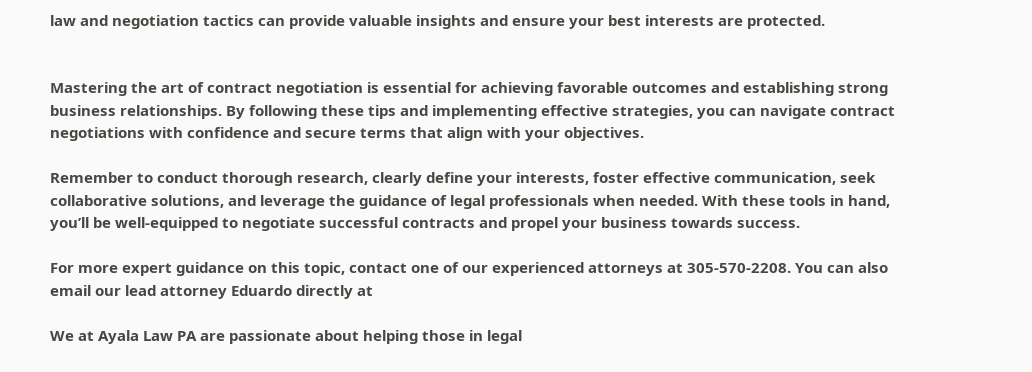law and negotiation tactics can provide valuable insights and ensure your best interests are protected.


Mastering the art of contract negotiation is essential for achieving favorable outcomes and establishing strong business relationships. By following these tips and implementing effective strategies, you can navigate contract negotiations with confidence and secure terms that align with your objectives.

Remember to conduct thorough research, clearly define your interests, foster effective communication, seek collaborative solutions, and leverage the guidance of legal professionals when needed. With these tools in hand, you’ll be well-equipped to negotiate successful contracts and propel your business towards success.

For more expert guidance on this topic, contact one of our experienced attorneys at 305-570-2208. You can also email our lead attorney Eduardo directly at

We at Ayala Law PA are passionate about helping those in legal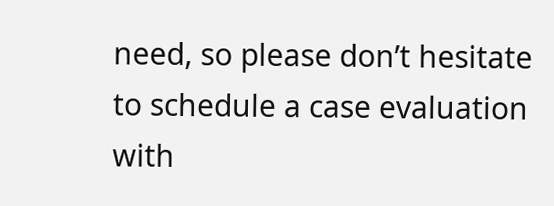need, so please don’t hesitate to schedule a case evaluation with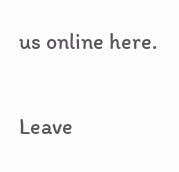us online here.


Leave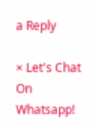a Reply

× Let's Chat On Whatsapp!